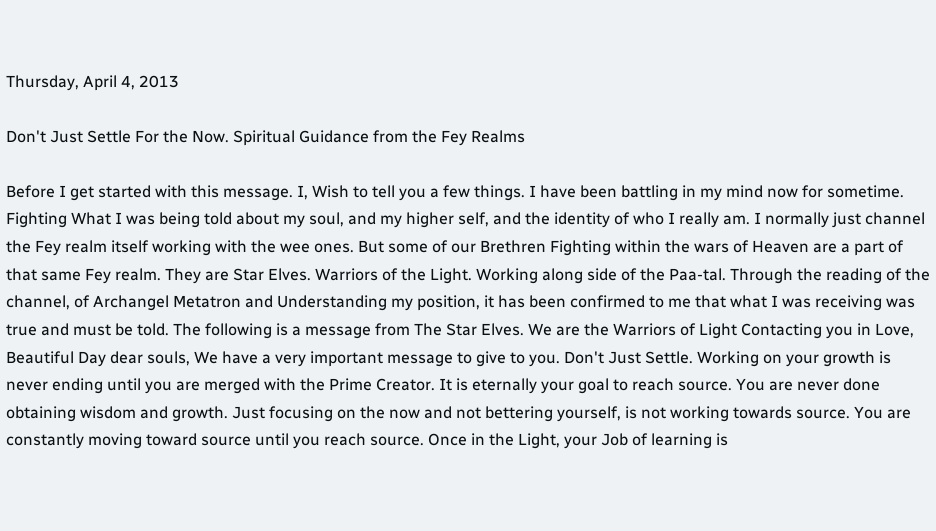Thursday, April 4, 2013

Don't Just Settle For the Now. Spiritual Guidance from the Fey Realms

Before I get started with this message. I, Wish to tell you a few things. I have been battling in my mind now for sometime. Fighting What I was being told about my soul, and my higher self, and the identity of who I really am. I normally just channel the Fey realm itself working with the wee ones. But some of our Brethren Fighting within the wars of Heaven are a part of that same Fey realm. They are Star Elves. Warriors of the Light. Working along side of the Paa-tal. Through the reading of the channel, of Archangel Metatron and Understanding my position, it has been confirmed to me that what I was receiving was true and must be told. The following is a message from The Star Elves. We are the Warriors of Light Contacting you in Love, Beautiful Day dear souls, We have a very important message to give to you. Don't Just Settle. Working on your growth is never ending until you are merged with the Prime Creator. It is eternally your goal to reach source. You are never done obtaining wisdom and growth. Just focusing on the now and not bettering yourself, is not working towards source. You are constantly moving toward source until you reach source. Once in the Light, your Job of learning is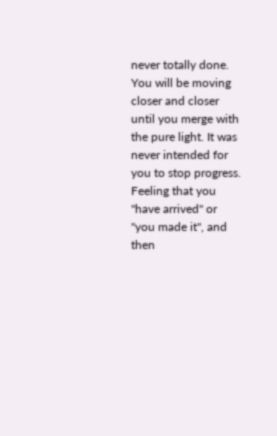never totally done. You will be moving closer and closer until you merge with the pure light. It was never intended for you to stop progress. Feeling that you "have arrived" or "you made it", and then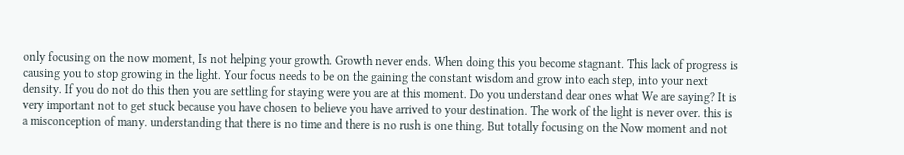only focusing on the now moment, Is not helping your growth. Growth never ends. When doing this you become stagnant. This lack of progress is causing you to stop growing in the light. Your focus needs to be on the gaining the constant wisdom and grow into each step, into your next density. If you do not do this then you are settling for staying were you are at this moment. Do you understand dear ones what We are saying? It is very important not to get stuck because you have chosen to believe you have arrived to your destination. The work of the light is never over. this is a misconception of many. understanding that there is no time and there is no rush is one thing. But totally focusing on the Now moment and not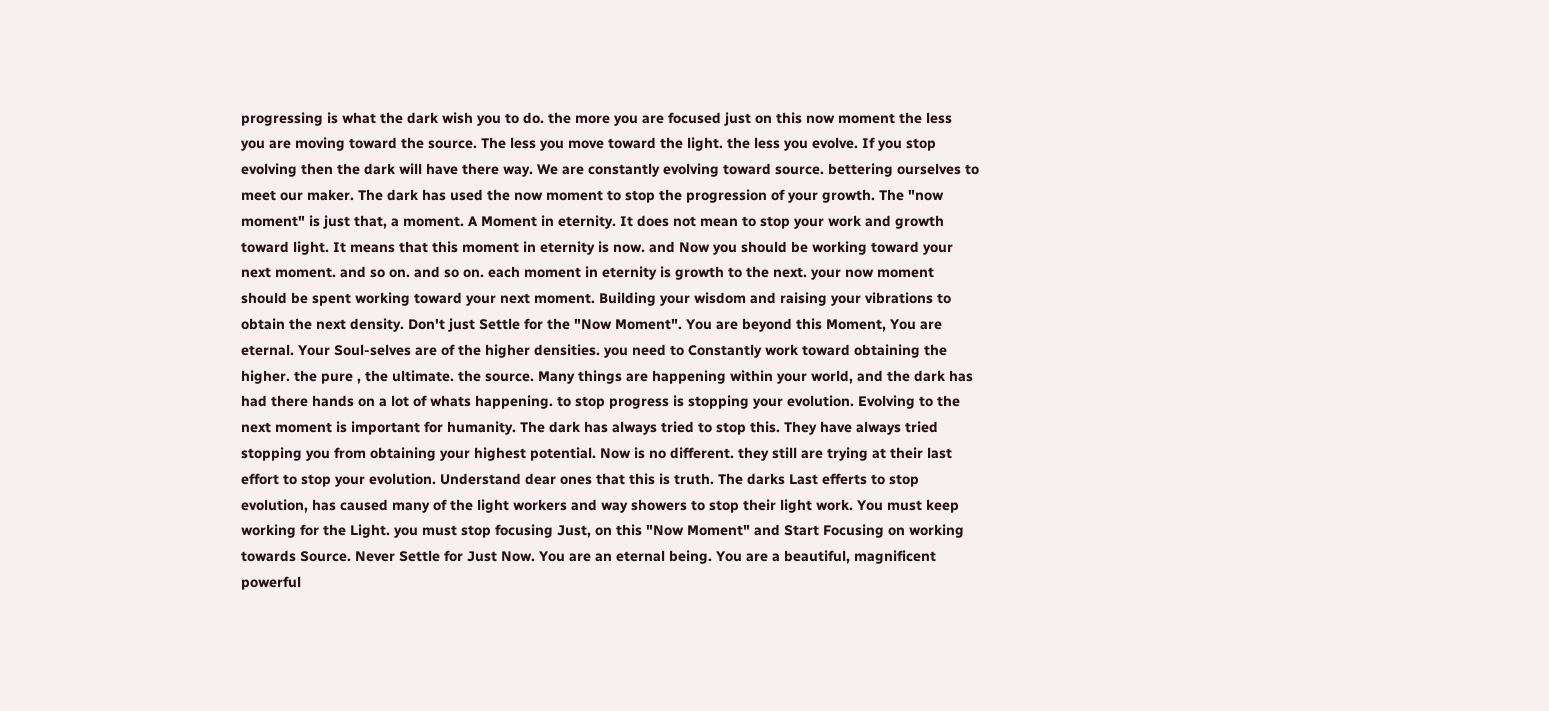progressing is what the dark wish you to do. the more you are focused just on this now moment the less you are moving toward the source. The less you move toward the light. the less you evolve. If you stop evolving then the dark will have there way. We are constantly evolving toward source. bettering ourselves to meet our maker. The dark has used the now moment to stop the progression of your growth. The "now moment" is just that, a moment. A Moment in eternity. It does not mean to stop your work and growth toward light. It means that this moment in eternity is now. and Now you should be working toward your next moment. and so on. and so on. each moment in eternity is growth to the next. your now moment should be spent working toward your next moment. Building your wisdom and raising your vibrations to obtain the next density. Don't just Settle for the "Now Moment". You are beyond this Moment, You are eternal. Your Soul-selves are of the higher densities. you need to Constantly work toward obtaining the higher. the pure , the ultimate. the source. Many things are happening within your world, and the dark has had there hands on a lot of whats happening. to stop progress is stopping your evolution. Evolving to the next moment is important for humanity. The dark has always tried to stop this. They have always tried stopping you from obtaining your highest potential. Now is no different. they still are trying at their last effort to stop your evolution. Understand dear ones that this is truth. The darks Last efferts to stop evolution, has caused many of the light workers and way showers to stop their light work. You must keep working for the Light. you must stop focusing Just, on this "Now Moment" and Start Focusing on working towards Source. Never Settle for Just Now. You are an eternal being. You are a beautiful, magnificent powerful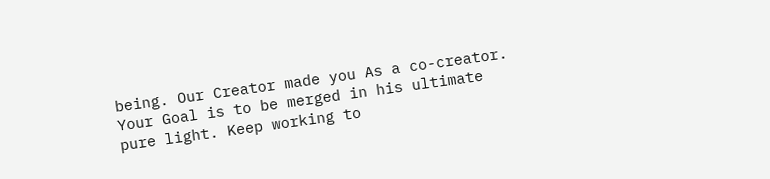being. Our Creator made you As a co-creator. Your Goal is to be merged in his ultimate pure light. Keep working to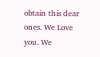obtain this dear ones. We Love you. We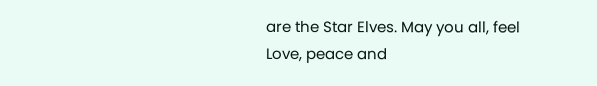are the Star Elves. May you all, feel Love, peace and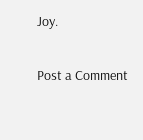Joy.


Post a Comment